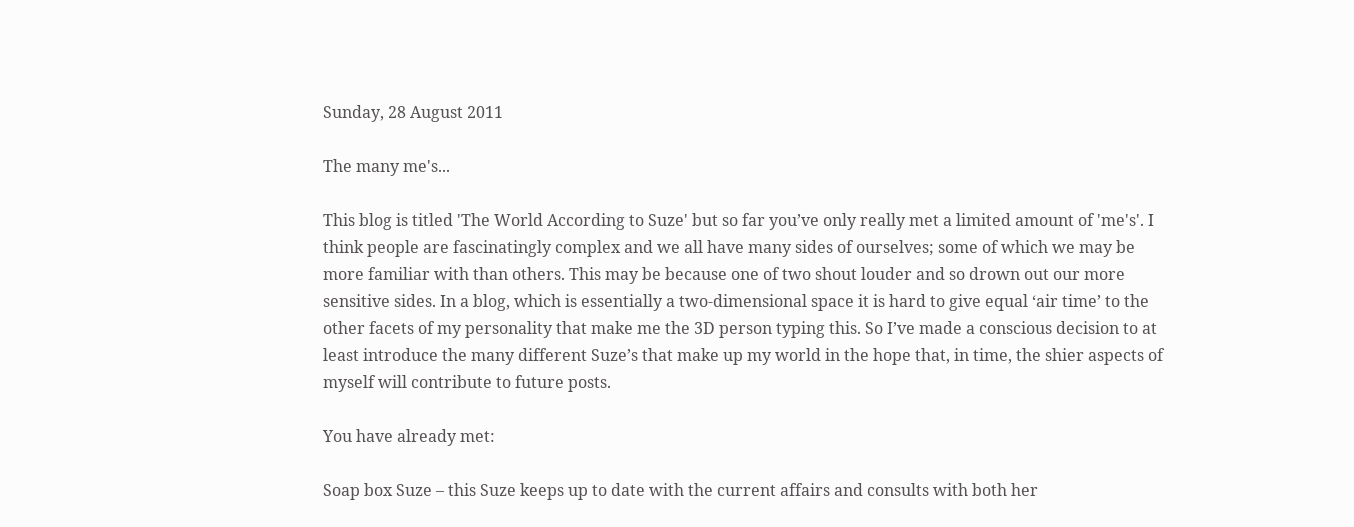Sunday, 28 August 2011

The many me's...

This blog is titled 'The World According to Suze' but so far you’ve only really met a limited amount of 'me's'. I think people are fascinatingly complex and we all have many sides of ourselves; some of which we may be more familiar with than others. This may be because one of two shout louder and so drown out our more sensitive sides. In a blog, which is essentially a two-dimensional space it is hard to give equal ‘air time’ to the other facets of my personality that make me the 3D person typing this. So I’ve made a conscious decision to at least introduce the many different Suze’s that make up my world in the hope that, in time, the shier aspects of myself will contribute to future posts.

You have already met:

Soap box Suze – this Suze keeps up to date with the current affairs and consults with both her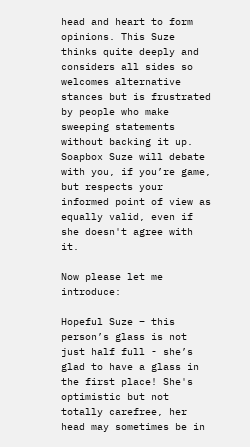head and heart to form opinions. This Suze thinks quite deeply and considers all sides so welcomes alternative stances but is frustrated by people who make sweeping statements without backing it up. Soapbox Suze will debate with you, if you’re game, but respects your informed point of view as equally valid, even if she doesn't agree with it.

Now please let me introduce:

Hopeful Suze – this person’s glass is not just half full - she’s glad to have a glass in the first place! She's optimistic but not totally carefree, her head may sometimes be in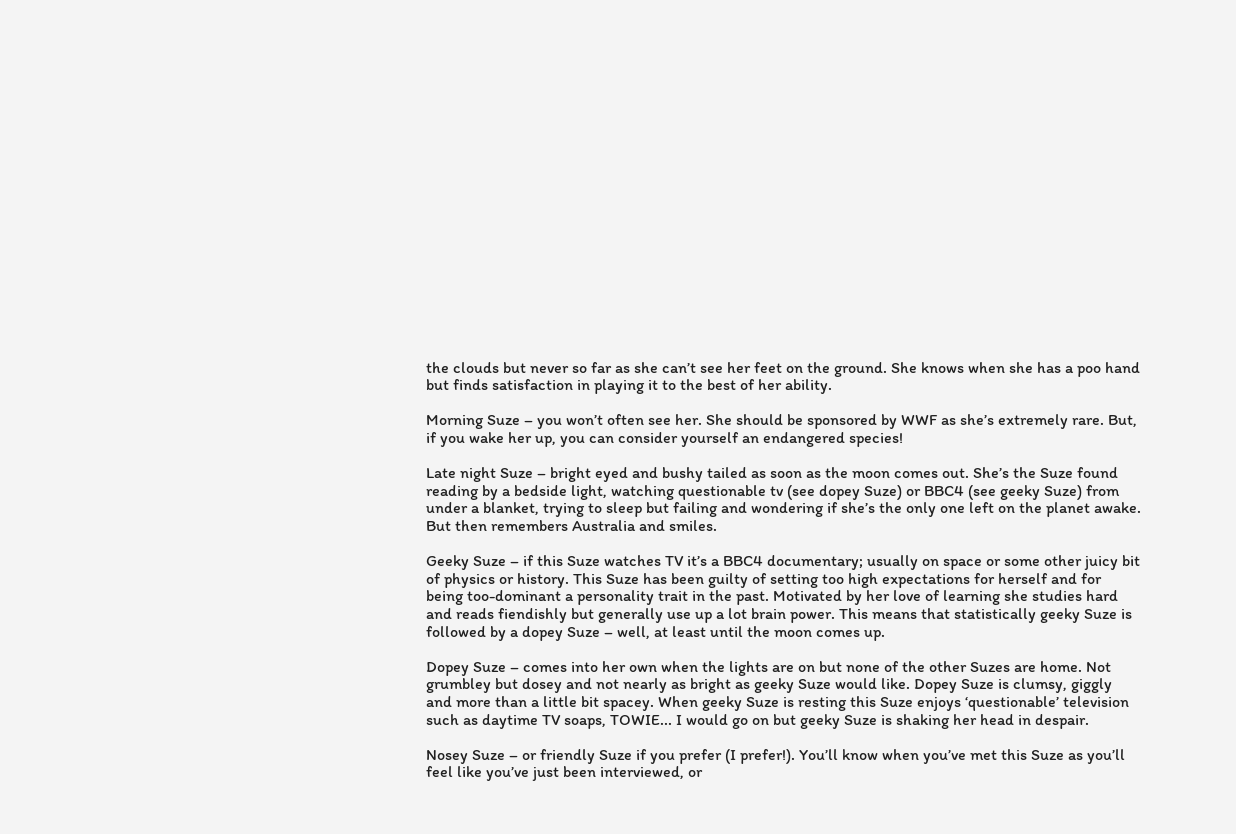the clouds but never so far as she can’t see her feet on the ground. She knows when she has a poo hand but finds satisfaction in playing it to the best of her ability.

Morning Suze – you won’t often see her. She should be sponsored by WWF as she’s extremely rare. But, if you wake her up, you can consider yourself an endangered species!

Late night Suze – bright eyed and bushy tailed as soon as the moon comes out. She’s the Suze found reading by a bedside light, watching questionable tv (see dopey Suze) or BBC4 (see geeky Suze) from under a blanket, trying to sleep but failing and wondering if she’s the only one left on the planet awake. But then remembers Australia and smiles.

Geeky Suze – if this Suze watches TV it’s a BBC4 documentary; usually on space or some other juicy bit of physics or history. This Suze has been guilty of setting too high expectations for herself and for being too-dominant a personality trait in the past. Motivated by her love of learning she studies hard and reads fiendishly but generally use up a lot brain power. This means that statistically geeky Suze is followed by a dopey Suze – well, at least until the moon comes up.

Dopey Suze – comes into her own when the lights are on but none of the other Suzes are home. Not grumbley but dosey and not nearly as bright as geeky Suze would like. Dopey Suze is clumsy, giggly and more than a little bit spacey. When geeky Suze is resting this Suze enjoys ‘questionable’ television such as daytime TV soaps, TOWIE... I would go on but geeky Suze is shaking her head in despair.

Nosey Suze – or friendly Suze if you prefer (I prefer!). You’ll know when you’ve met this Suze as you’ll feel like you’ve just been interviewed, or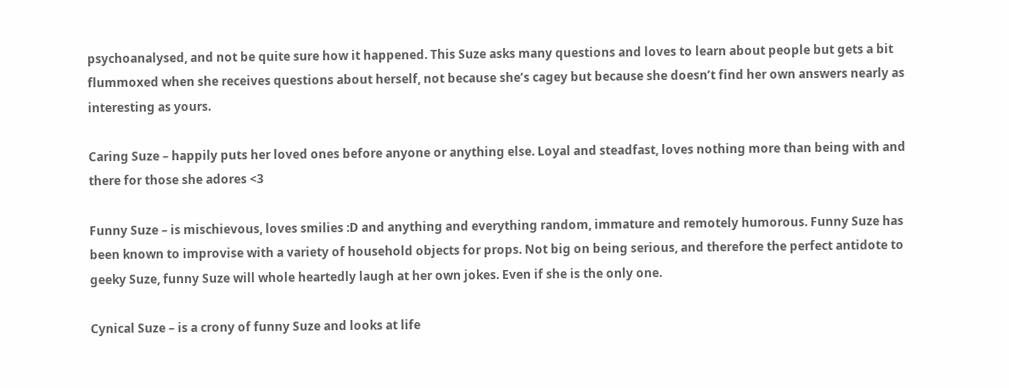psychoanalysed, and not be quite sure how it happened. This Suze asks many questions and loves to learn about people but gets a bit flummoxed when she receives questions about herself, not because she’s cagey but because she doesn’t find her own answers nearly as interesting as yours.

Caring Suze – happily puts her loved ones before anyone or anything else. Loyal and steadfast, loves nothing more than being with and there for those she adores <3

Funny Suze – is mischievous, loves smilies :D and anything and everything random, immature and remotely humorous. Funny Suze has been known to improvise with a variety of household objects for props. Not big on being serious, and therefore the perfect antidote to geeky Suze, funny Suze will whole heartedly laugh at her own jokes. Even if she is the only one.

Cynical Suze – is a crony of funny Suze and looks at life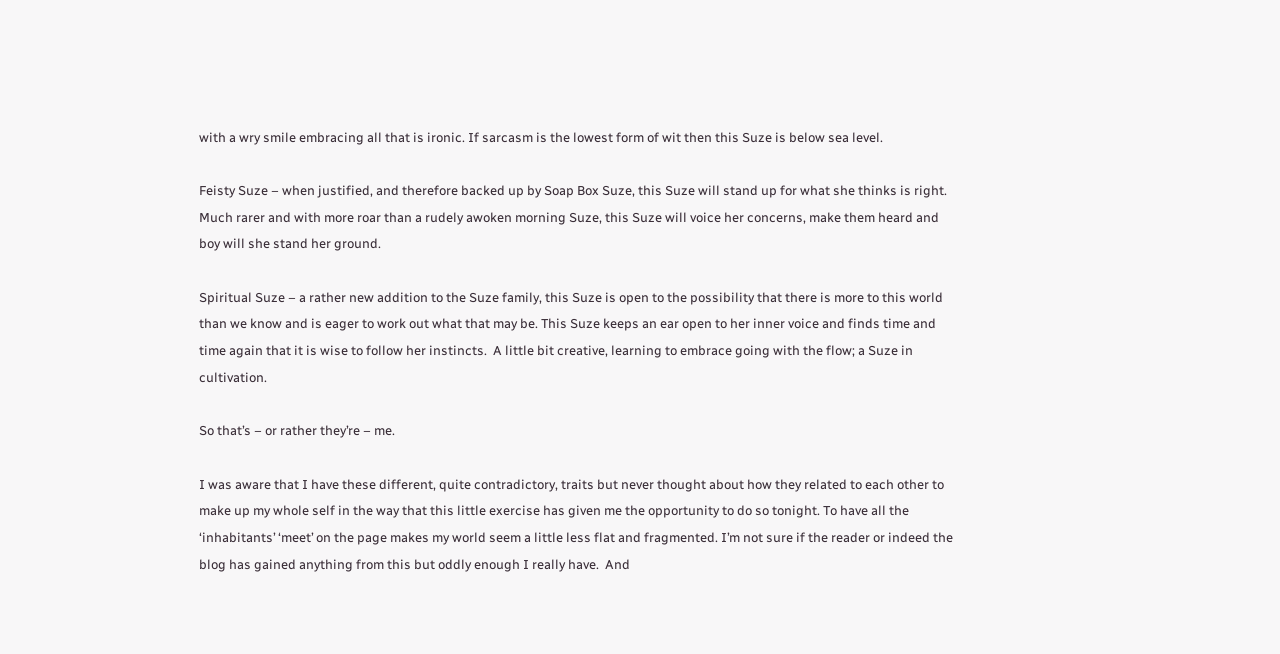with a wry smile embracing all that is ironic. If sarcasm is the lowest form of wit then this Suze is below sea level.

Feisty Suze – when justified, and therefore backed up by Soap Box Suze, this Suze will stand up for what she thinks is right. Much rarer and with more roar than a rudely awoken morning Suze, this Suze will voice her concerns, make them heard and boy will she stand her ground.

Spiritual Suze – a rather new addition to the Suze family, this Suze is open to the possibility that there is more to this world than we know and is eager to work out what that may be. This Suze keeps an ear open to her inner voice and finds time and time again that it is wise to follow her instincts.  A little bit creative, learning to embrace going with the flow; a Suze in cultivation.

So that’s – or rather they’re – me.

I was aware that I have these different, quite contradictory, traits but never thought about how they related to each other to make up my whole self in the way that this little exercise has given me the opportunity to do so tonight. To have all the ‘inhabitants’ ‘meet’ on the page makes my world seem a little less flat and fragmented. I’m not sure if the reader or indeed the blog has gained anything from this but oddly enough I really have.  And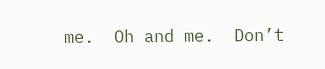me.  Oh and me.  Don’t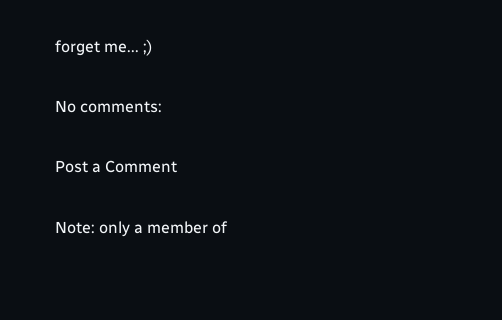forget me... ;)

No comments:

Post a Comment

Note: only a member of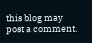this blog may post a comment.